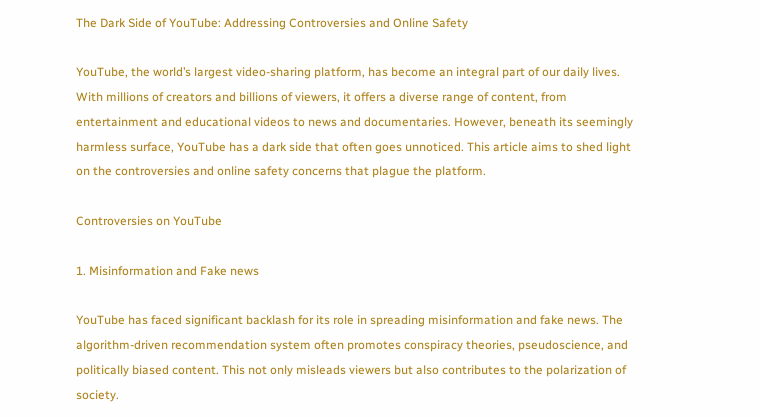The Dark Side of YouTube: Addressing Controversies and Online Safety

YouTube, the world’s largest video-sharing platform, has become an integral part of our daily lives. With millions of creators and billions of viewers, it offers a diverse range of content, from entertainment and educational videos to news and documentaries. However, beneath its seemingly harmless surface, YouTube has a dark side that often goes unnoticed. This article aims to shed light on the controversies and online safety concerns that plague the platform.

Controversies on YouTube

1. Misinformation and Fake news

YouTube has faced significant backlash for its role in spreading misinformation and fake news. The algorithm-driven recommendation system often promotes conspiracy theories, pseudoscience, and politically biased content. This not only misleads viewers but also contributes to the polarization of society.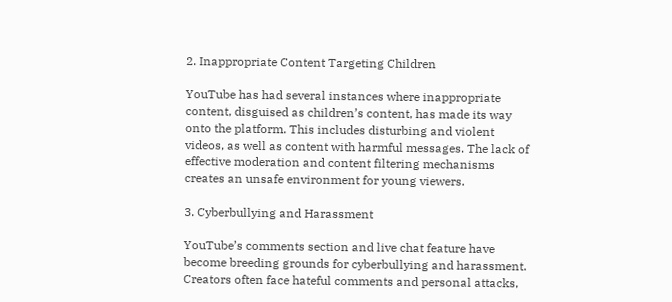2. Inappropriate Content Targeting Children

YouTube has had several instances where inappropriate content, disguised as children’s content, has made its way onto the platform. This includes disturbing and violent videos, as well as content with harmful messages. The lack of effective moderation and content filtering mechanisms creates an unsafe environment for young viewers.

3. Cyberbullying and Harassment

YouTube’s comments section and live chat feature have become breeding grounds for cyberbullying and harassment. Creators often face hateful comments and personal attacks,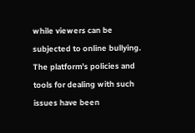while viewers can be subjected to online bullying. The platform’s policies and tools for dealing with such issues have been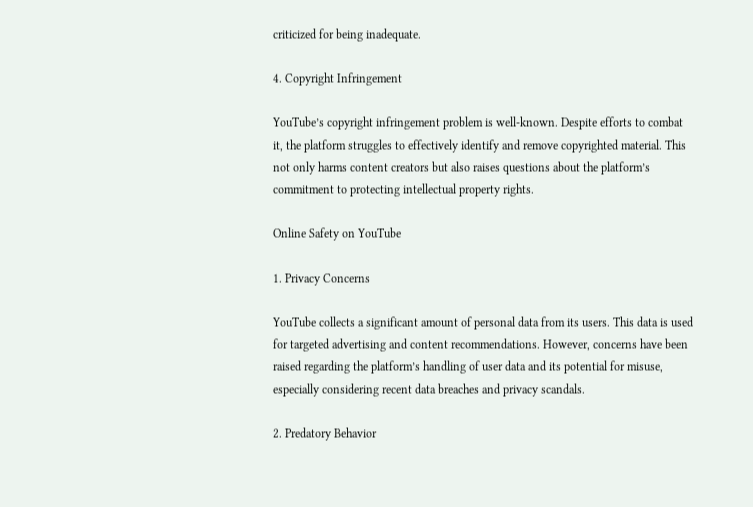criticized for being inadequate.

4. Copyright Infringement

YouTube’s copyright infringement problem is well-known. Despite efforts to combat it, the platform struggles to effectively identify and remove copyrighted material. This not only harms content creators but also raises questions about the platform’s commitment to protecting intellectual property rights.

Online Safety on YouTube

1. Privacy Concerns

YouTube collects a significant amount of personal data from its users. This data is used for targeted advertising and content recommendations. However, concerns have been raised regarding the platform’s handling of user data and its potential for misuse, especially considering recent data breaches and privacy scandals.

2. Predatory Behavior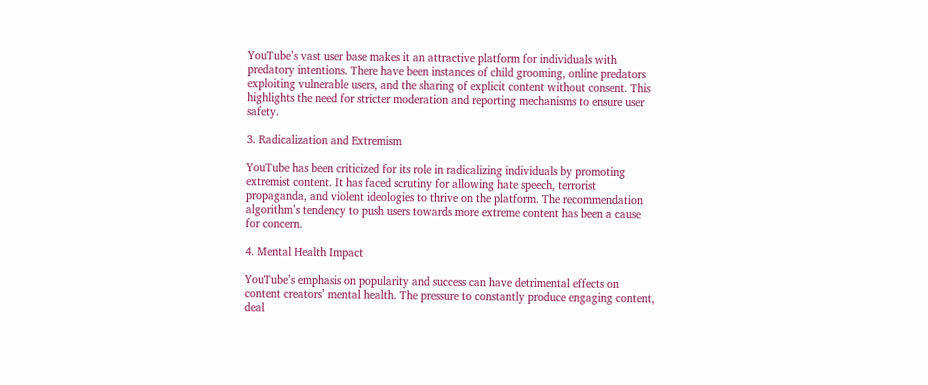YouTube’s vast user base makes it an attractive platform for individuals with predatory intentions. There have been instances of child grooming, online predators exploiting vulnerable users, and the sharing of explicit content without consent. This highlights the need for stricter moderation and reporting mechanisms to ensure user safety.

3. Radicalization and Extremism

YouTube has been criticized for its role in radicalizing individuals by promoting extremist content. It has faced scrutiny for allowing hate speech, terrorist propaganda, and violent ideologies to thrive on the platform. The recommendation algorithm’s tendency to push users towards more extreme content has been a cause for concern.

4. Mental Health Impact

YouTube’s emphasis on popularity and success can have detrimental effects on content creators’ mental health. The pressure to constantly produce engaging content, deal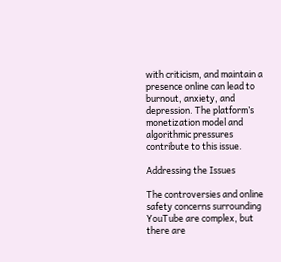with criticism, and maintain a presence online can lead to burnout, anxiety, and depression. The platform’s monetization model and algorithmic pressures contribute to this issue.

Addressing the Issues

The controversies and online safety concerns surrounding YouTube are complex, but there are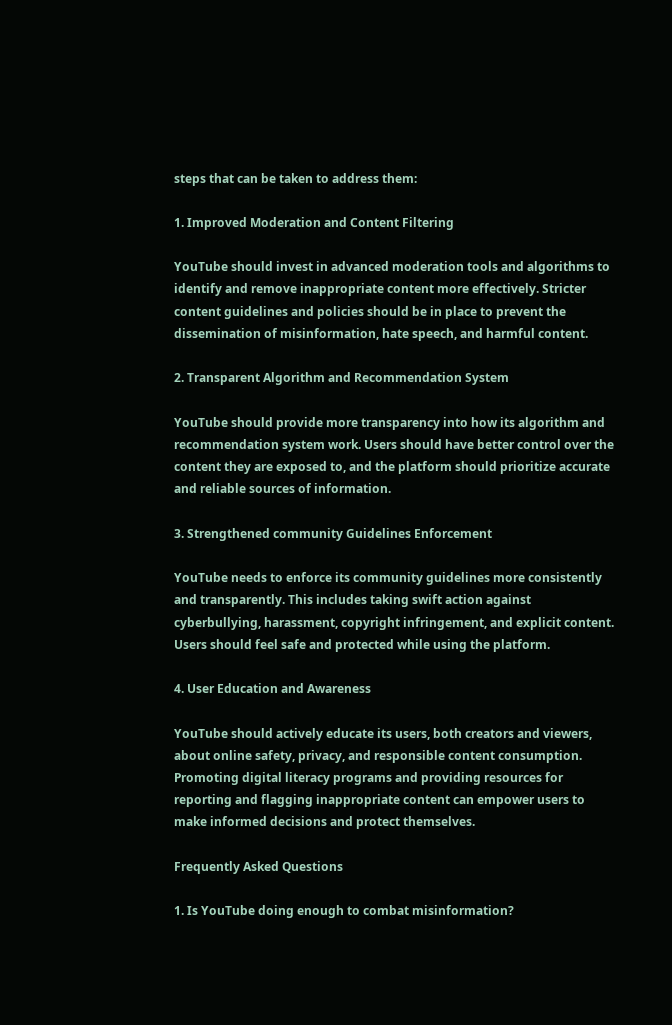steps that can be taken to address them:

1. Improved Moderation and Content Filtering

YouTube should invest in advanced moderation tools and algorithms to identify and remove inappropriate content more effectively. Stricter content guidelines and policies should be in place to prevent the dissemination of misinformation, hate speech, and harmful content.

2. Transparent Algorithm and Recommendation System

YouTube should provide more transparency into how its algorithm and recommendation system work. Users should have better control over the content they are exposed to, and the platform should prioritize accurate and reliable sources of information.

3. Strengthened community Guidelines Enforcement

YouTube needs to enforce its community guidelines more consistently and transparently. This includes taking swift action against cyberbullying, harassment, copyright infringement, and explicit content. Users should feel safe and protected while using the platform.

4. User Education and Awareness

YouTube should actively educate its users, both creators and viewers, about online safety, privacy, and responsible content consumption. Promoting digital literacy programs and providing resources for reporting and flagging inappropriate content can empower users to make informed decisions and protect themselves.

Frequently Asked Questions

1. Is YouTube doing enough to combat misinformation?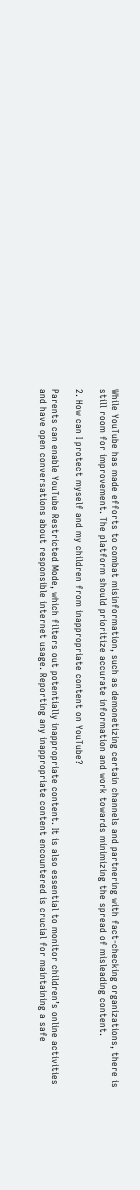While YouTube has made efforts to combat misinformation, such as demonetizing certain channels and partnering with fact-checking organizations, there is still room for improvement. The platform should prioritize accurate information and work towards minimizing the spread of misleading content.

2. How can I protect myself and my children from inappropriate content on YouTube?

Parents can enable YouTube Restricted Mode, which filters out potentially inappropriate content. It is also essential to monitor children’s online activities and have open conversations about responsible internet usage. Reporting any inappropriate content encountered is crucial for maintaining a safe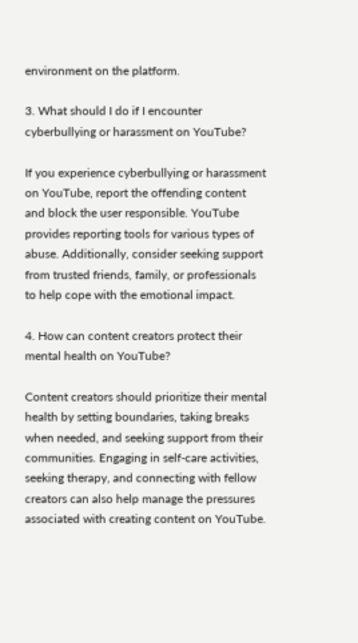environment on the platform.

3. What should I do if I encounter cyberbullying or harassment on YouTube?

If you experience cyberbullying or harassment on YouTube, report the offending content and block the user responsible. YouTube provides reporting tools for various types of abuse. Additionally, consider seeking support from trusted friends, family, or professionals to help cope with the emotional impact.

4. How can content creators protect their mental health on YouTube?

Content creators should prioritize their mental health by setting boundaries, taking breaks when needed, and seeking support from their communities. Engaging in self-care activities, seeking therapy, and connecting with fellow creators can also help manage the pressures associated with creating content on YouTube.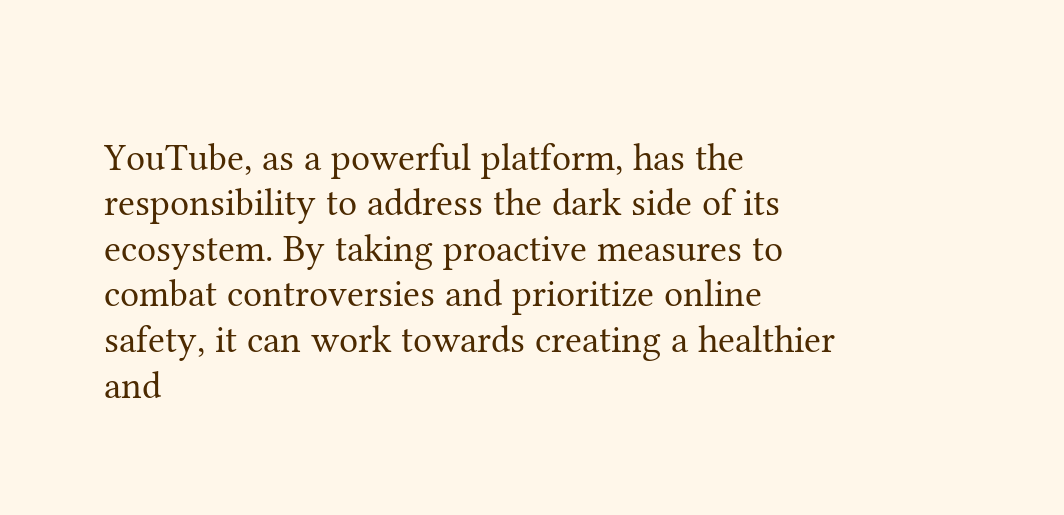YouTube, as a powerful platform, has the responsibility to address the dark side of its ecosystem. By taking proactive measures to combat controversies and prioritize online safety, it can work towards creating a healthier and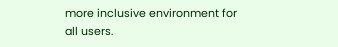more inclusive environment for all users.